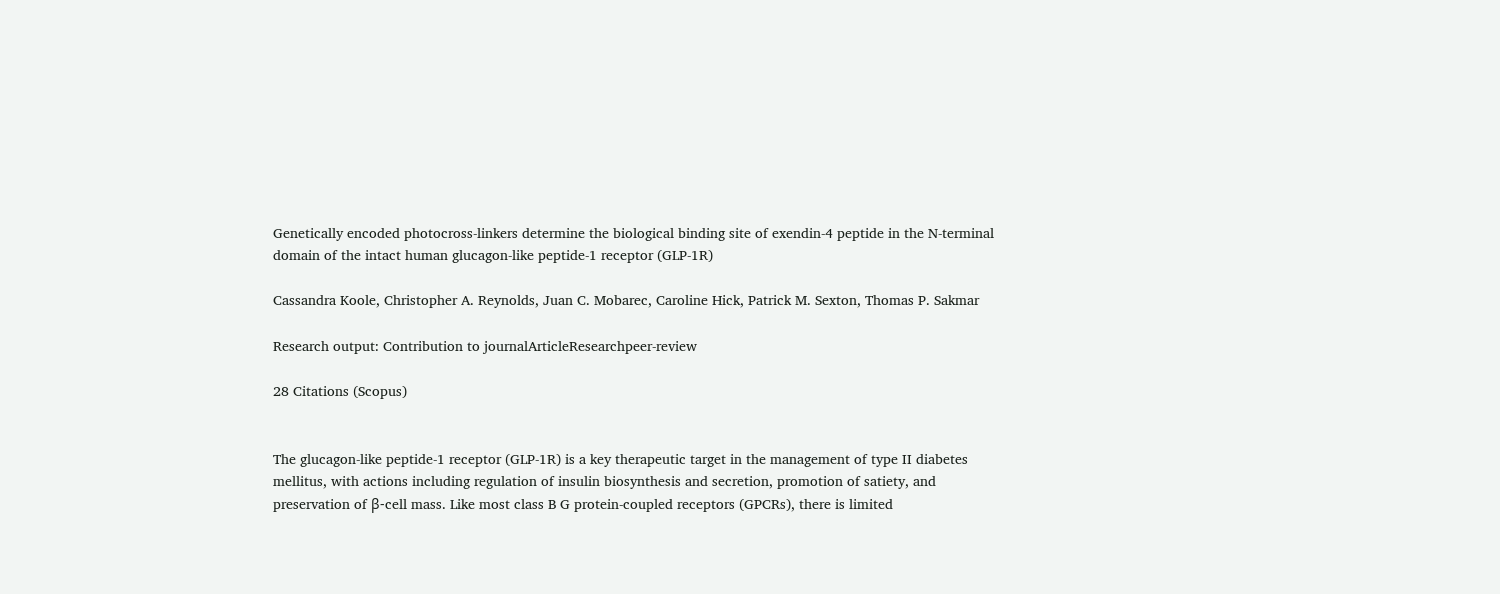Genetically encoded photocross-linkers determine the biological binding site of exendin-4 peptide in the N-terminal domain of the intact human glucagon-like peptide-1 receptor (GLP-1R)

Cassandra Koole, Christopher A. Reynolds, Juan C. Mobarec, Caroline Hick, Patrick M. Sexton, Thomas P. Sakmar

Research output: Contribution to journalArticleResearchpeer-review

28 Citations (Scopus)


The glucagon-like peptide-1 receptor (GLP-1R) is a key therapeutic target in the management of type II diabetes mellitus, with actions including regulation of insulin biosynthesis and secretion, promotion of satiety, and preservation of β-cell mass. Like most class B G protein-coupled receptors (GPCRs), there is limited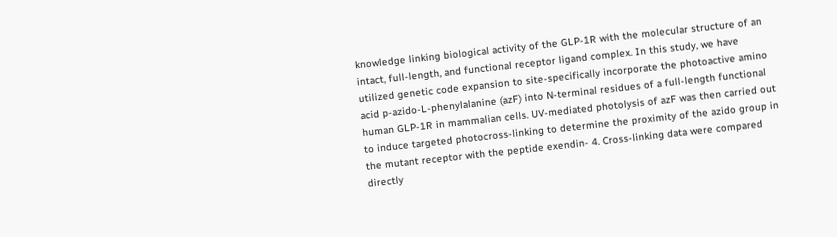knowledge linking biological activity of the GLP-1R with the molecular structure of an intact, full-length, and functional receptor ligand complex. In this study, we have utilized genetic code expansion to site-specifically incorporate the photoactive amino acid p-azido-L-phenylalanine (azF) into N-terminal residues of a full-length functional human GLP-1R in mammalian cells. UV-mediated photolysis of azF was then carried out to induce targeted photocross-linking to determine the proximity of the azido group in the mutant receptor with the peptide exendin- 4. Cross-linking data were compared directly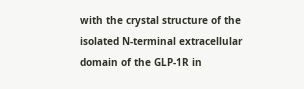with the crystal structure of the isolated N-terminal extracellular domain of the GLP-1R in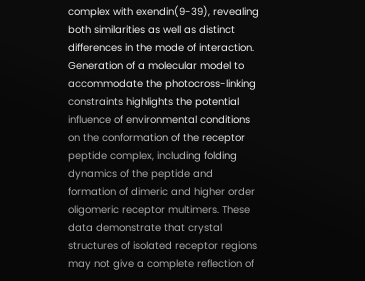complex with exendin(9-39), revealing both similarities as well as distinct differences in the mode of interaction. Generation of a molecular model to accommodate the photocross-linking constraints highlights the potential influence of environmental conditions on the conformation of the receptor peptide complex, including folding dynamics of the peptide and formation of dimeric and higher order oligomeric receptor multimers. These data demonstrate that crystal structures of isolated receptor regions may not give a complete reflection of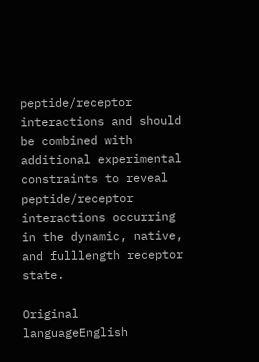peptide/receptor interactions and should be combined with additional experimental constraints to reveal peptide/receptor interactions occurring in the dynamic, native, and fulllength receptor state.

Original languageEnglish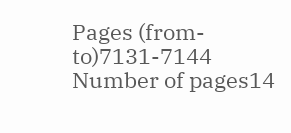Pages (from-to)7131-7144
Number of pages14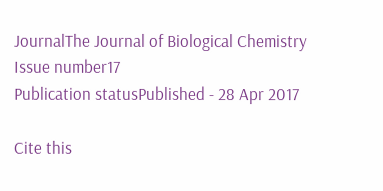JournalThe Journal of Biological Chemistry
Issue number17
Publication statusPublished - 28 Apr 2017

Cite this